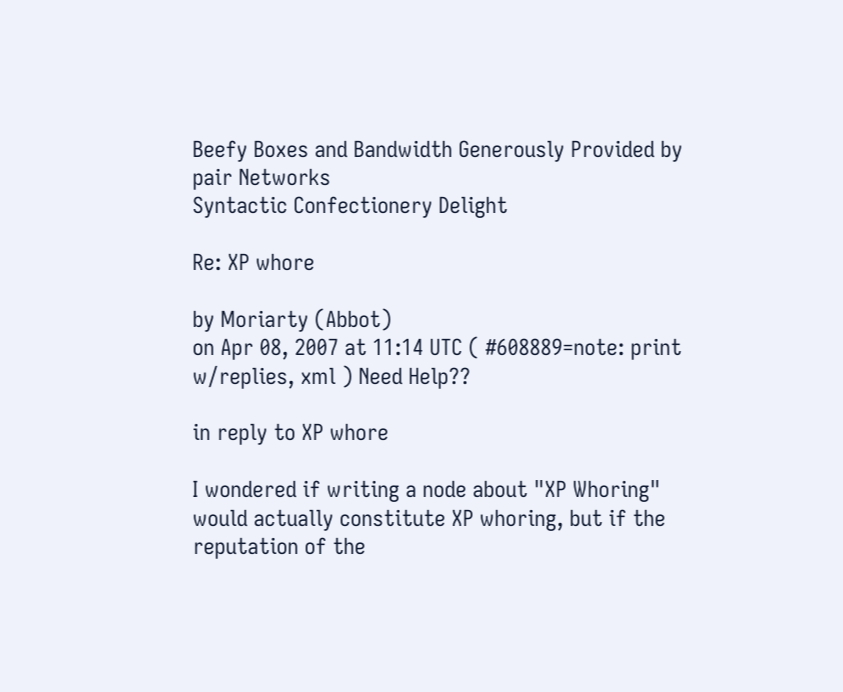Beefy Boxes and Bandwidth Generously Provided by pair Networks
Syntactic Confectionery Delight

Re: XP whore

by Moriarty (Abbot)
on Apr 08, 2007 at 11:14 UTC ( #608889=note: print w/replies, xml ) Need Help??

in reply to XP whore

I wondered if writing a node about "XP Whoring" would actually constitute XP whoring, but if the reputation of the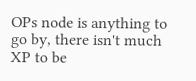OPs node is anything to go by, there isn't much XP to be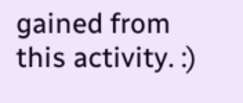gained from this activity. :)